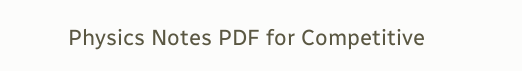Physics Notes PDF for Competitive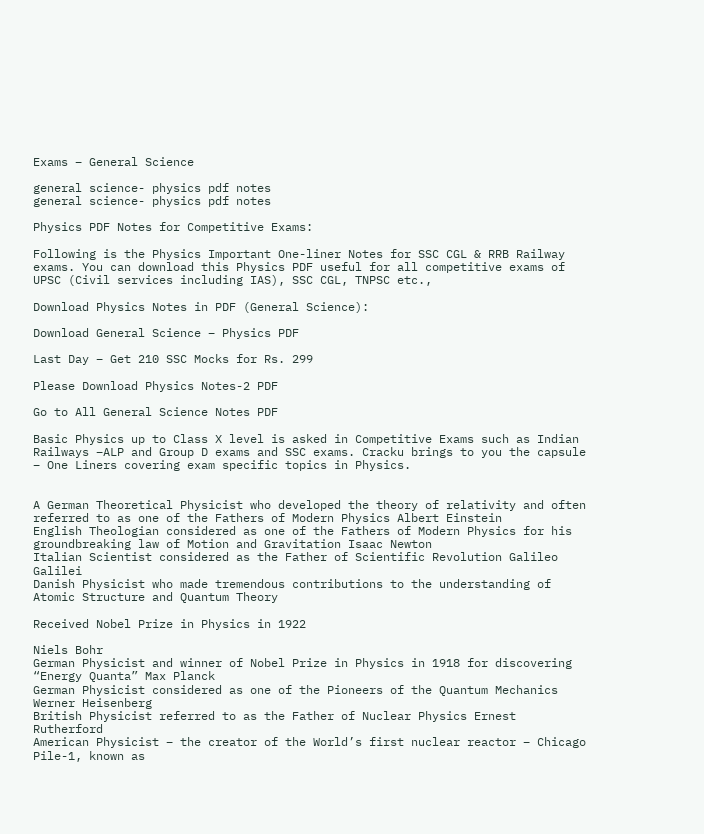Exams – General Science

general science- physics pdf notes
general science- physics pdf notes

Physics PDF Notes for Competitive Exams:

Following is the Physics Important One-liner Notes for SSC CGL & RRB Railway exams. You can download this Physics PDF useful for all competitive exams of UPSC (Civil services including IAS), SSC CGL, TNPSC etc.,

Download Physics Notes in PDF (General Science):

Download General Science – Physics PDF

Last Day – Get 210 SSC Mocks for Rs. 299

Please Download Physics Notes-2 PDF

Go to All General Science Notes PDF

Basic Physics up to Class X level is asked in Competitive Exams such as Indian Railways –ALP and Group D exams and SSC exams. Cracku brings to you the capsule – One Liners covering exam specific topics in Physics.


A German Theoretical Physicist who developed the theory of relativity and often referred to as one of the Fathers of Modern Physics Albert Einstein
English Theologian considered as one of the Fathers of Modern Physics for his groundbreaking law of Motion and Gravitation Isaac Newton
Italian Scientist considered as the Father of Scientific Revolution Galileo Galilei
Danish Physicist who made tremendous contributions to the understanding of Atomic Structure and Quantum Theory

Received Nobel Prize in Physics in 1922

Niels Bohr
German Physicist and winner of Nobel Prize in Physics in 1918 for discovering “Energy Quanta” Max Planck
German Physicist considered as one of the Pioneers of the Quantum Mechanics Werner Heisenberg
British Physicist referred to as the Father of Nuclear Physics Ernest Rutherford
American Physicist – the creator of the World’s first nuclear reactor – Chicago Pile-1, known as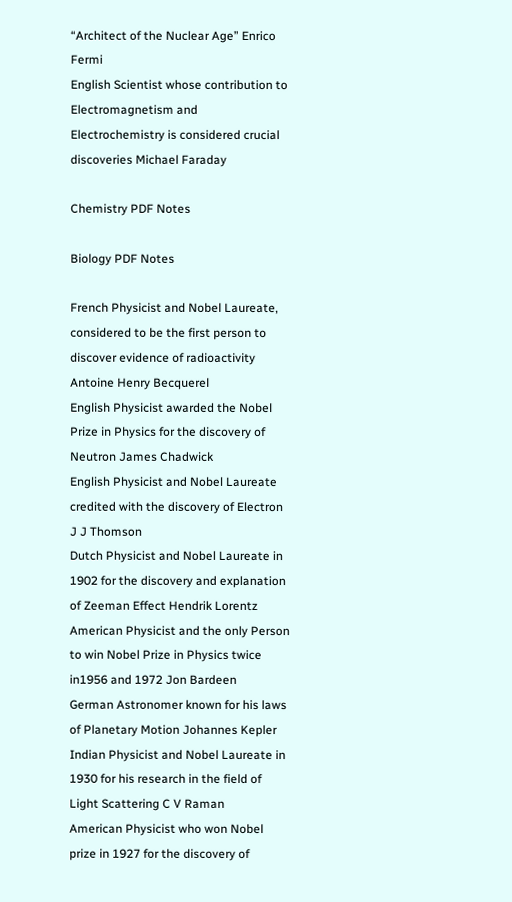“Architect of the Nuclear Age” Enrico Fermi
English Scientist whose contribution to Electromagnetism and Electrochemistry is considered crucial discoveries Michael Faraday

Chemistry PDF Notes

Biology PDF Notes

French Physicist and Nobel Laureate, considered to be the first person to discover evidence of radioactivity Antoine Henry Becquerel
English Physicist awarded the Nobel Prize in Physics for the discovery of Neutron James Chadwick
English Physicist and Nobel Laureate credited with the discovery of Electron J J Thomson
Dutch Physicist and Nobel Laureate in 1902 for the discovery and explanation of Zeeman Effect Hendrik Lorentz
American Physicist and the only Person to win Nobel Prize in Physics twice in1956 and 1972 Jon Bardeen
German Astronomer known for his laws of Planetary Motion Johannes Kepler
Indian Physicist and Nobel Laureate in 1930 for his research in the field of Light Scattering C V Raman
American Physicist who won Nobel prize in 1927 for the discovery of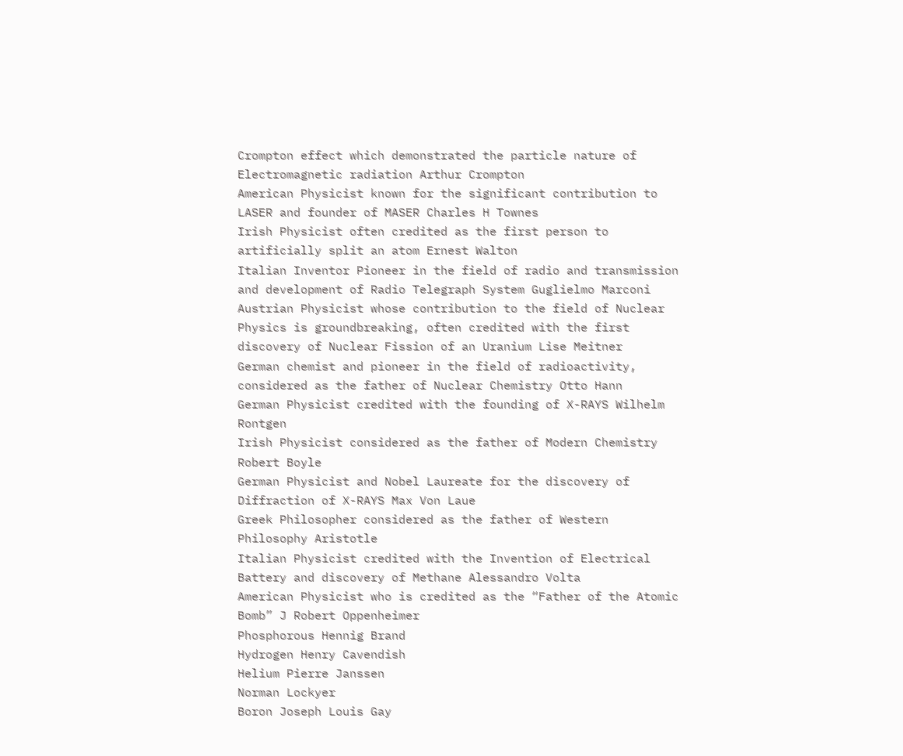Crompton effect which demonstrated the particle nature of Electromagnetic radiation Arthur Crompton
American Physicist known for the significant contribution to LASER and founder of MASER Charles H Townes
Irish Physicist often credited as the first person to artificially split an atom Ernest Walton
Italian Inventor Pioneer in the field of radio and transmission and development of Radio Telegraph System Guglielmo Marconi
Austrian Physicist whose contribution to the field of Nuclear Physics is groundbreaking, often credited with the first discovery of Nuclear Fission of an Uranium Lise Meitner
German chemist and pioneer in the field of radioactivity, considered as the father of Nuclear Chemistry Otto Hann
German Physicist credited with the founding of X-RAYS Wilhelm Rontgen
Irish Physicist considered as the father of Modern Chemistry Robert Boyle
German Physicist and Nobel Laureate for the discovery of Diffraction of X-RAYS Max Von Laue
Greek Philosopher considered as the father of Western Philosophy Aristotle
Italian Physicist credited with the Invention of Electrical Battery and discovery of Methane Alessandro Volta
American Physicist who is credited as the “Father of the Atomic Bomb” J Robert Oppenheimer
Phosphorous Hennig Brand
Hydrogen Henry Cavendish
Helium Pierre Janssen
Norman Lockyer
Boron Joseph Louis Gay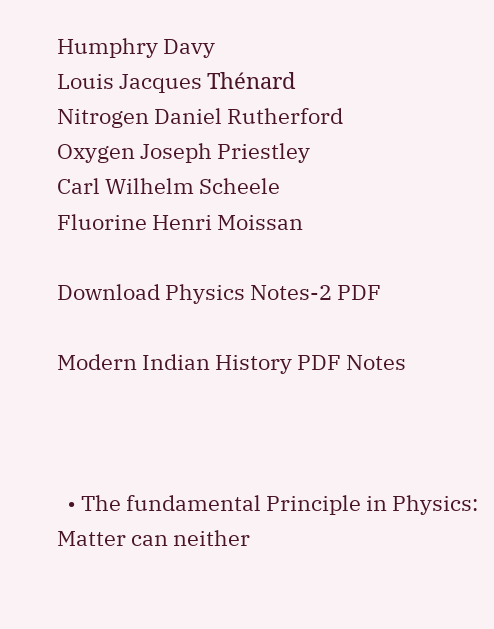Humphry Davy
Louis Jacques Thénard
Nitrogen Daniel Rutherford
Oxygen Joseph Priestley
Carl Wilhelm Scheele
Fluorine Henri Moissan

Download Physics Notes-2 PDF

Modern Indian History PDF Notes



  • The fundamental Principle in Physics: Matter can neither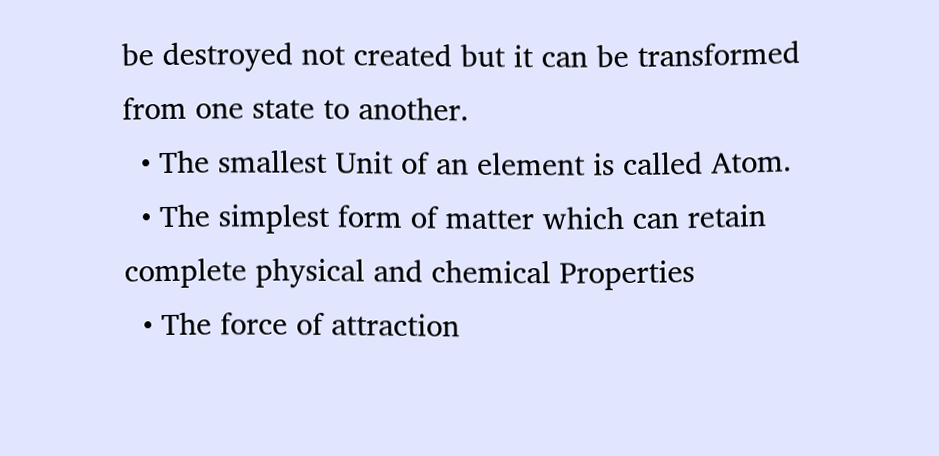be destroyed not created but it can be transformed from one state to another.
  • The smallest Unit of an element is called Atom.
  • The simplest form of matter which can retain complete physical and chemical Properties
  • The force of attraction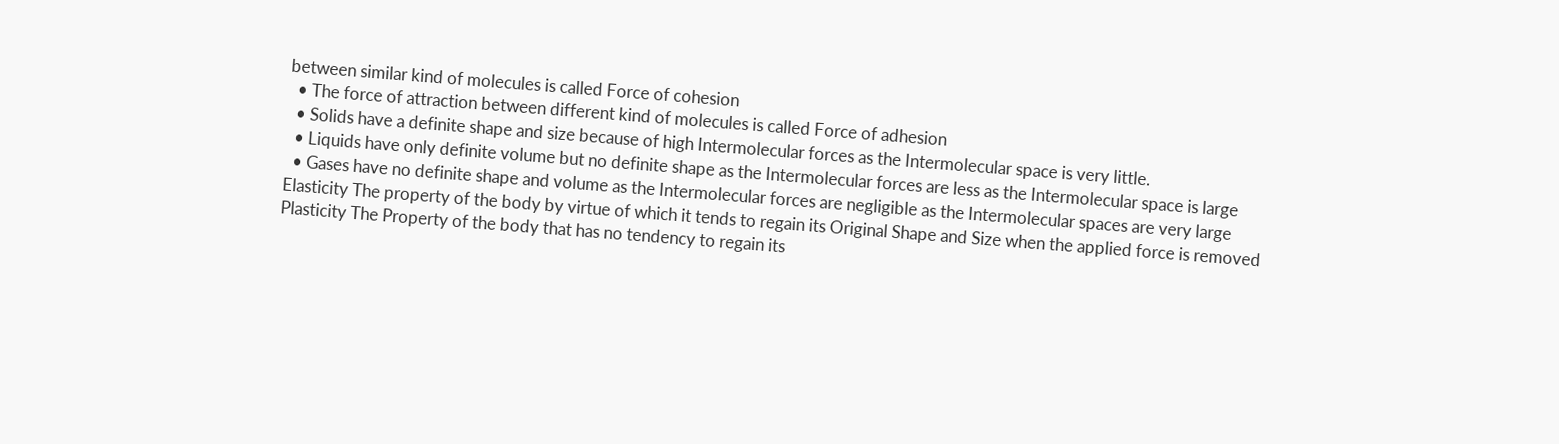between similar kind of molecules is called Force of cohesion
  • The force of attraction between different kind of molecules is called Force of adhesion
  • Solids have a definite shape and size because of high Intermolecular forces as the Intermolecular space is very little.
  • Liquids have only definite volume but no definite shape as the Intermolecular forces are less as the Intermolecular space is large
  • Gases have no definite shape and volume as the Intermolecular forces are negligible as the Intermolecular spaces are very large
Elasticity The property of the body by virtue of which it tends to regain its Original Shape and Size when the applied force is removed
Plasticity The Property of the body that has no tendency to regain its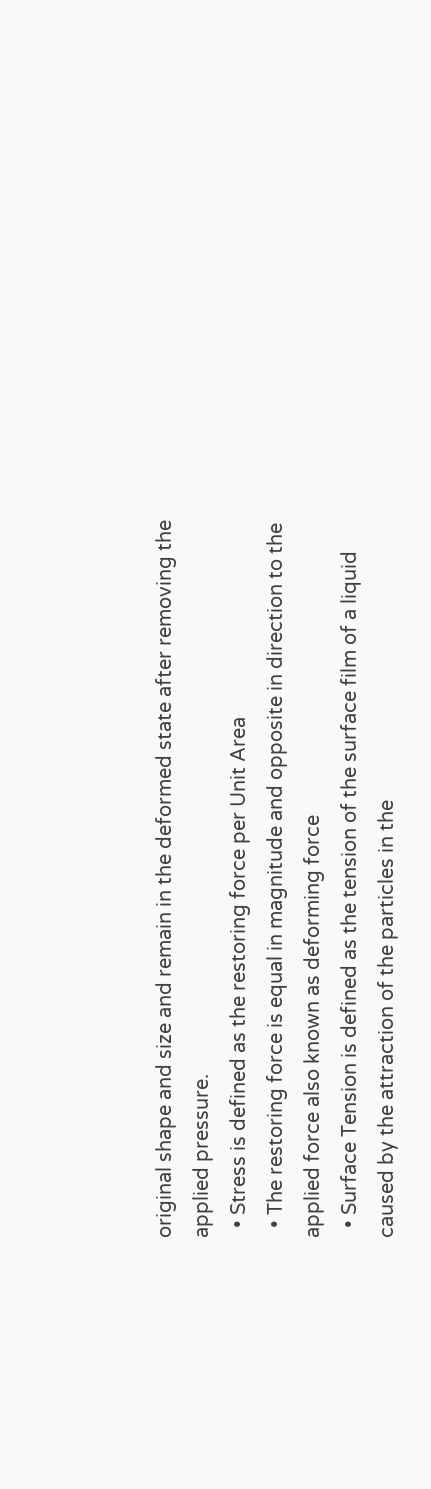original shape and size and remain in the deformed state after removing the applied pressure.
  • Stress is defined as the restoring force per Unit Area
  • The restoring force is equal in magnitude and opposite in direction to the applied force also known as deforming force
  • Surface Tension is defined as the tension of the surface film of a liquid caused by the attraction of the particles in the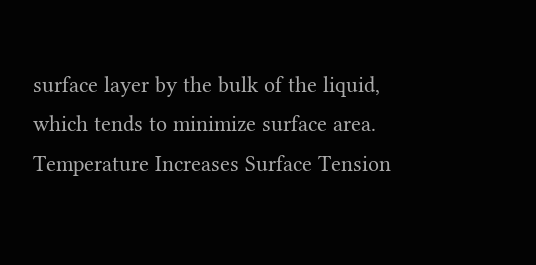surface layer by the bulk of the liquid, which tends to minimize surface area.
Temperature Increases Surface Tension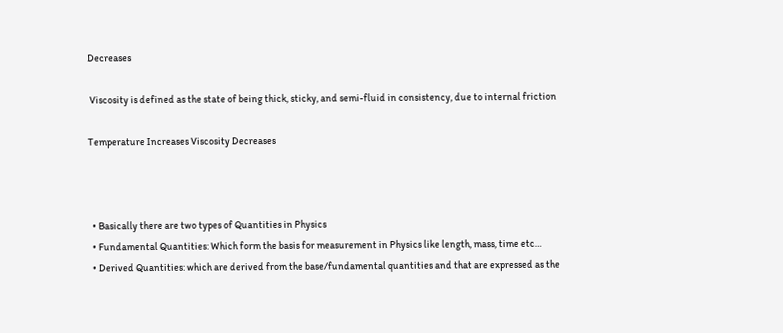Decreases

 Viscosity is defined as the state of being thick, sticky, and semi-fluid in consistency, due to internal friction

Temperature Increases Viscosity Decreases



  • Basically there are two types of Quantities in Physics
  • Fundamental Quantities: Which form the basis for measurement in Physics like length, mass, time etc…
  • Derived Quantities: which are derived from the base/fundamental quantities and that are expressed as the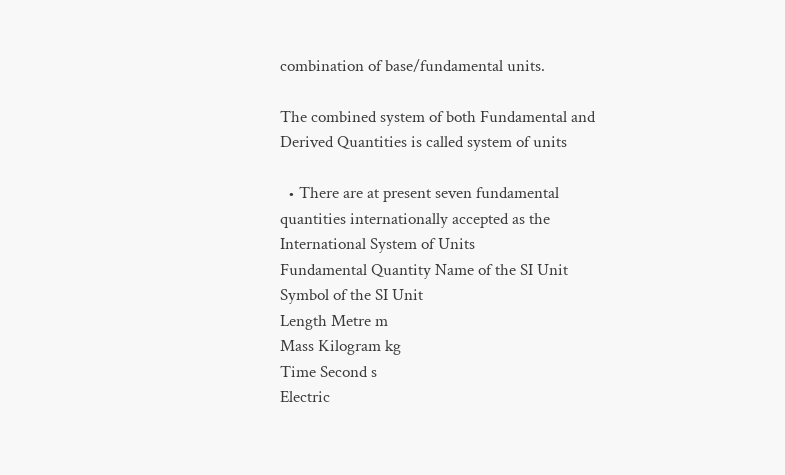combination of base/fundamental units.

The combined system of both Fundamental and Derived Quantities is called system of units

  • There are at present seven fundamental quantities internationally accepted as the International System of Units
Fundamental Quantity Name of the SI Unit Symbol of the SI Unit
Length Metre m
Mass Kilogram kg
Time Second s
Electric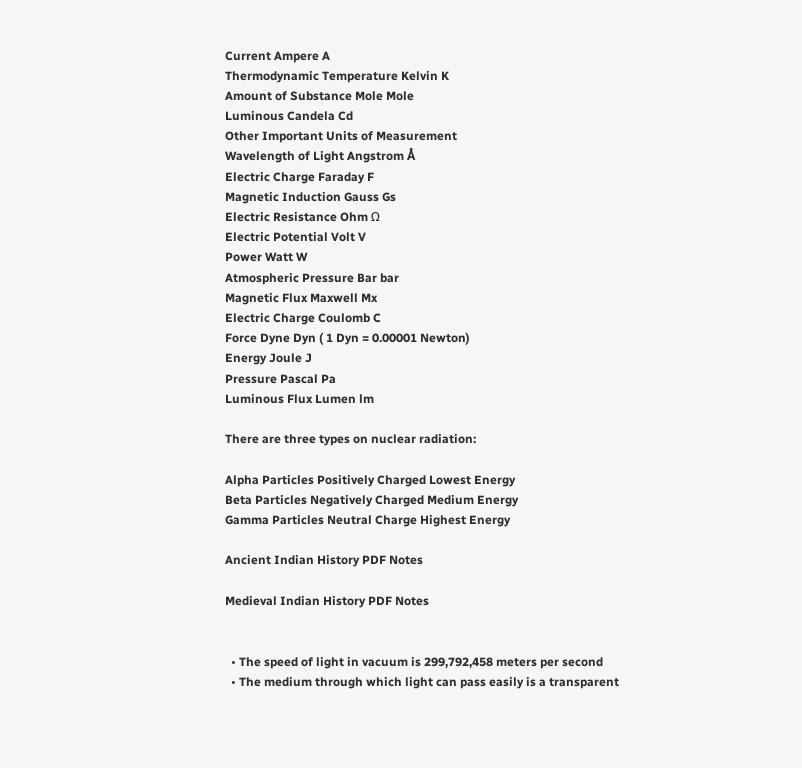Current Ampere A
Thermodynamic Temperature Kelvin K
Amount of Substance Mole Mole
Luminous Candela Cd
Other Important Units of Measurement
Wavelength of Light Angstrom Å
Electric Charge Faraday F
Magnetic Induction Gauss Gs
Electric Resistance Ohm Ω
Electric Potential Volt V
Power Watt W
Atmospheric Pressure Bar bar
Magnetic Flux Maxwell Mx
Electric Charge Coulomb C
Force Dyne Dyn ( 1 Dyn = 0.00001 Newton)
Energy Joule J
Pressure Pascal Pa
Luminous Flux Lumen lm

There are three types on nuclear radiation:

Alpha Particles Positively Charged Lowest Energy
Beta Particles Negatively Charged Medium Energy
Gamma Particles Neutral Charge Highest Energy

Ancient Indian History PDF Notes

Medieval Indian History PDF Notes


  • The speed of light in vacuum is 299,792,458 meters per second
  • The medium through which light can pass easily is a transparent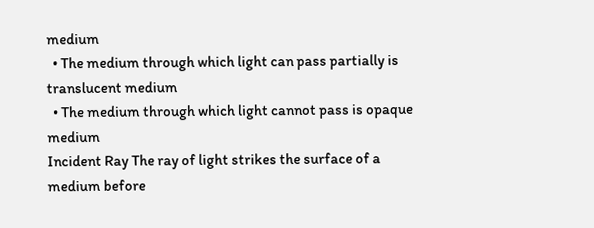medium
  • The medium through which light can pass partially is translucent medium
  • The medium through which light cannot pass is opaque medium
Incident Ray The ray of light strikes the surface of a medium before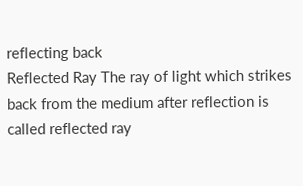reflecting back
Reflected Ray The ray of light which strikes back from the medium after reflection is called reflected ray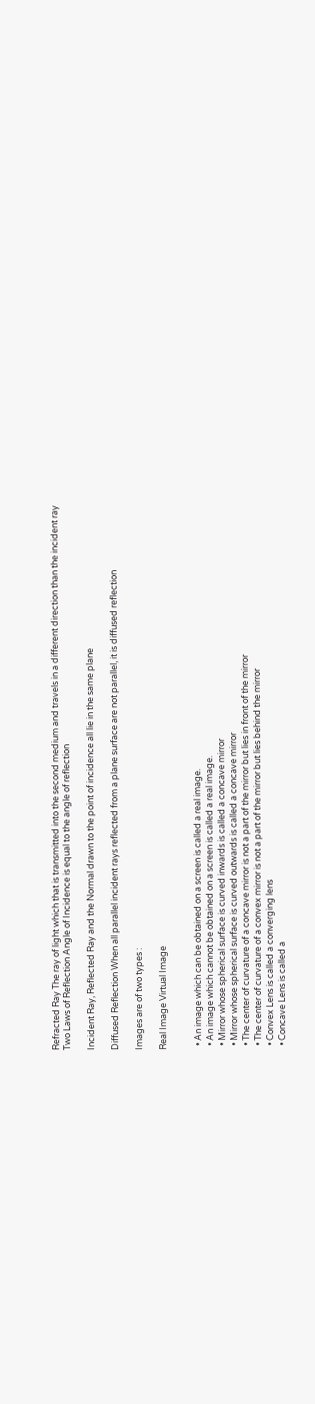Refracted Ray The ray of light which that is transmitted into the second medium and travels in a different direction than the incident ray
Two Laws of Reflection Angle of Incidence is equal to the angle of reflection

Incident Ray, Reflected Ray and the Normal drawn to the point of incidence all lie in the same plane

Diffused Reflection When all parallel incident rays reflected from a plane surface are not parallel, it is diffused reflection

Images are of two types :

Real Image Virtual Image


  • An image which can be obtained on a screen is called a real image.
  • An image which cannot be obtained on a screen is called a real image.
  • Mirror whose spherical surface is curved inwards is called a concave mirror
  • Mirror whose spherical surface is curved outwards is called a concave mirror
  • The center of curvature of a concave mirror is not a part of the mirror but lies in front of the mirror
  • The center of curvature of a convex mirror is not a part of the mirror but lies behind the mirror
  • Convex Lens is called a converging lens
  • Concave Lens is called a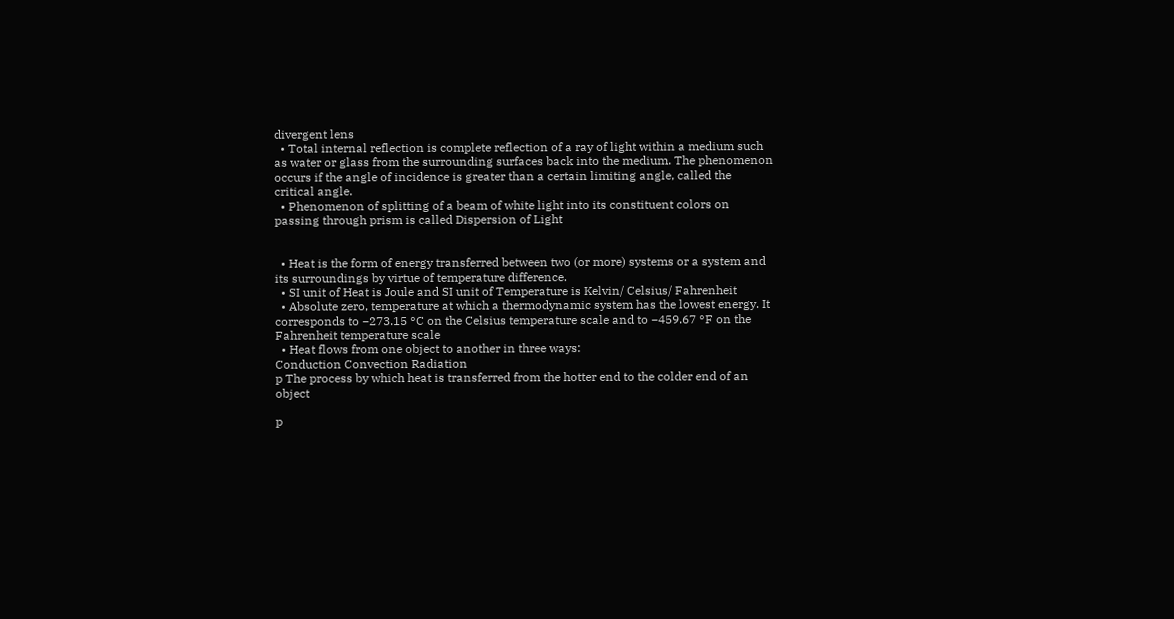divergent lens
  • Total internal reflection is complete reflection of a ray of light within a medium such as water or glass from the surrounding surfaces back into the medium. The phenomenon occurs if the angle of incidence is greater than a certain limiting angle, called the critical angle.
  • Phenomenon of splitting of a beam of white light into its constituent colors on passing through prism is called Dispersion of Light


  • Heat is the form of energy transferred between two (or more) systems or a system and its surroundings by virtue of temperature difference.
  • SI unit of Heat is Joule and SI unit of Temperature is Kelvin/ Celsius/ Fahrenheit
  • Absolute zero, temperature at which a thermodynamic system has the lowest energy. It corresponds to −273.15 °C on the Celsius temperature scale and to −459.67 °F on the Fahrenheit temperature scale
  • Heat flows from one object to another in three ways:
Conduction Convection Radiation
p The process by which heat is transferred from the hotter end to the colder end of an object

p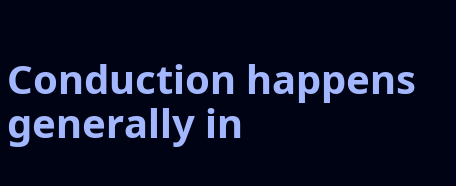Conduction happens generally in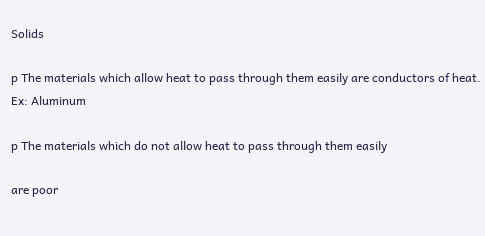Solids

p The materials which allow heat to pass through them easily are conductors of heat. Ex: Aluminum

p The materials which do not allow heat to pass through them easily

are poor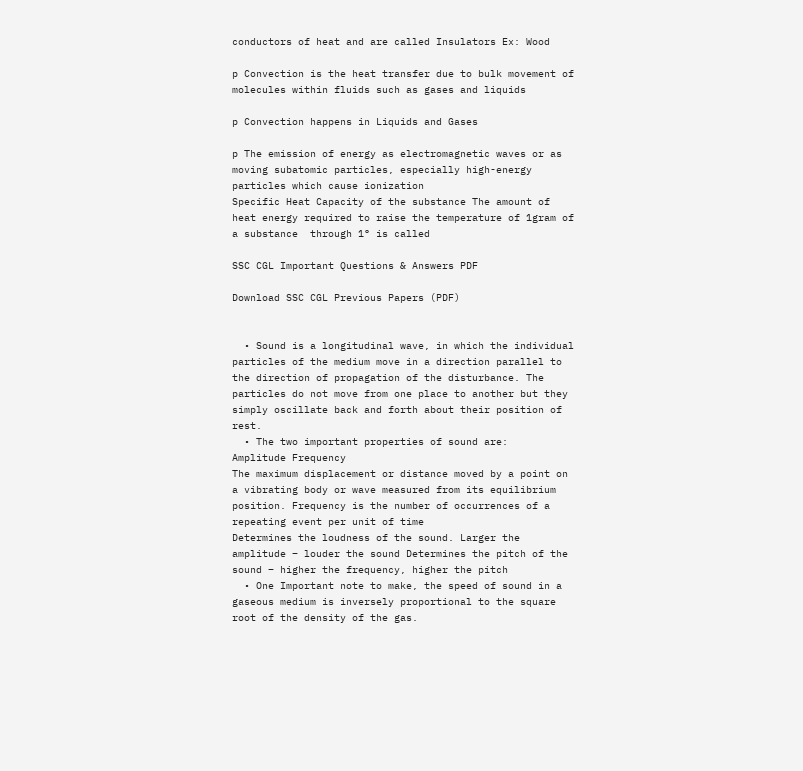conductors of heat and are called Insulators Ex: Wood

p Convection is the heat transfer due to bulk movement of molecules within fluids such as gases and liquids

p Convection happens in Liquids and Gases

p The emission of energy as electromagnetic waves or as moving subatomic particles, especially high-energy particles which cause ionization
Specific Heat Capacity of the substance The amount of heat energy required to raise the temperature of 1gram of a substance  through 1° is called

SSC CGL Important Questions & Answers PDF

Download SSC CGL Previous Papers (PDF)


  • Sound is a longitudinal wave, in which the individual particles of the medium move in a direction parallel to the direction of propagation of the disturbance. The particles do not move from one place to another but they simply oscillate back and forth about their position of rest.
  • The two important properties of sound are:
Amplitude Frequency
The maximum displacement or distance moved by a point on a vibrating body or wave measured from its equilibrium position. Frequency is the number of occurrences of a repeating event per unit of time
Determines the loudness of the sound. Larger the amplitude – louder the sound Determines the pitch of the sound – higher the frequency, higher the pitch
  • One Important note to make, the speed of sound in a gaseous medium is inversely proportional to the square root of the density of the gas.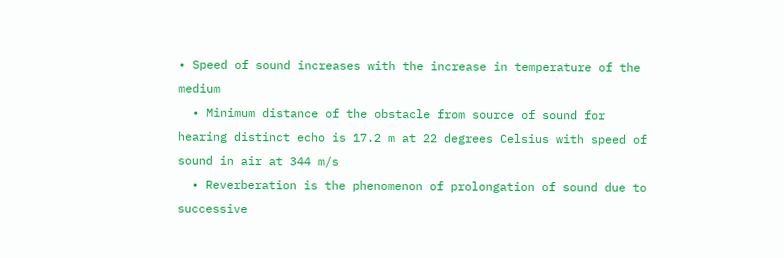• Speed of sound increases with the increase in temperature of the medium
  • Minimum distance of the obstacle from source of sound for hearing distinct echo is 17.2 m at 22 degrees Celsius with speed of sound in air at 344 m/s
  • Reverberation is the phenomenon of prolongation of sound due to successive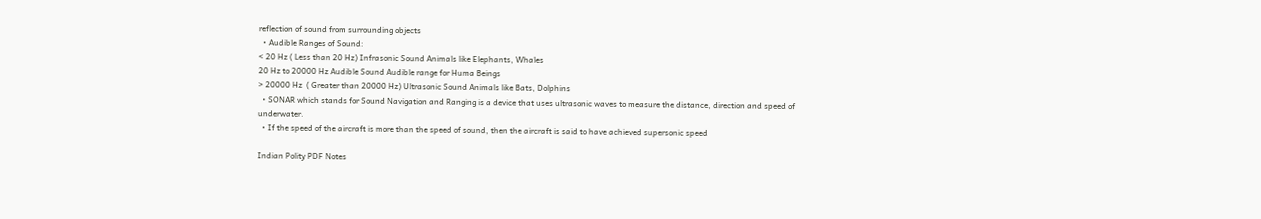reflection of sound from surrounding objects
  • Audible Ranges of Sound:
< 20 Hz ( Less than 20 Hz) Infrasonic Sound Animals like Elephants, Whales
20 Hz to 20000 Hz Audible Sound Audible range for Huma Beings
> 20000 Hz  ( Greater than 20000 Hz) Ultrasonic Sound Animals like Bats, Dolphins
  • SONAR which stands for Sound Navigation and Ranging is a device that uses ultrasonic waves to measure the distance, direction and speed of underwater.
  • If the speed of the aircraft is more than the speed of sound, then the aircraft is said to have achieved supersonic speed

Indian Polity PDF Notes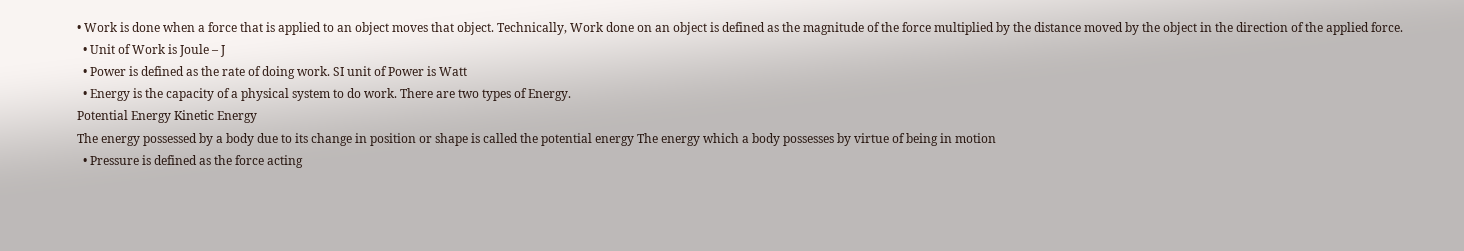• Work is done when a force that is applied to an object moves that object. Technically, Work done on an object is defined as the magnitude of the force multiplied by the distance moved by the object in the direction of the applied force.
  • Unit of Work is Joule – J
  • Power is defined as the rate of doing work. SI unit of Power is Watt
  • Energy is the capacity of a physical system to do work. There are two types of Energy.
Potential Energy Kinetic Energy
The energy possessed by a body due to its change in position or shape is called the potential energy The energy which a body possesses by virtue of being in motion
  • Pressure is defined as the force acting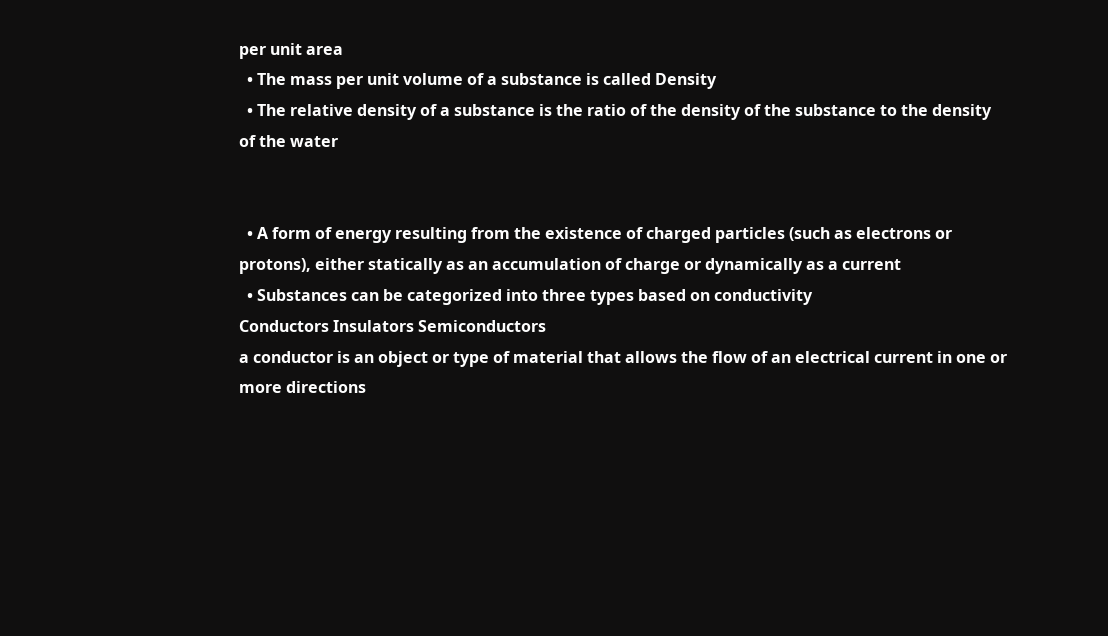per unit area
  • The mass per unit volume of a substance is called Density
  • The relative density of a substance is the ratio of the density of the substance to the density of the water


  • A form of energy resulting from the existence of charged particles (such as electrons or protons), either statically as an accumulation of charge or dynamically as a current
  • Substances can be categorized into three types based on conductivity
Conductors Insulators Semiconductors
a conductor is an object or type of material that allows the flow of an electrical current in one or more directions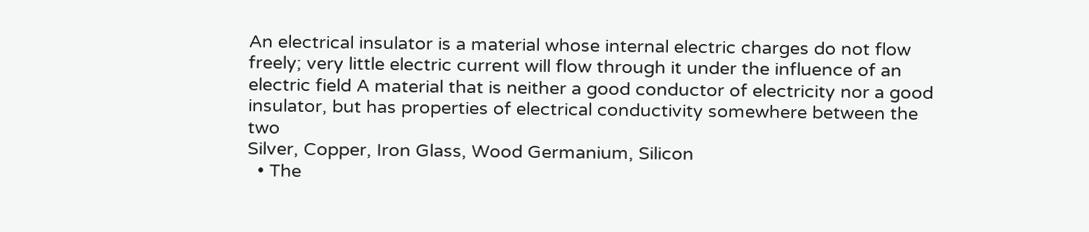An electrical insulator is a material whose internal electric charges do not flow freely; very little electric current will flow through it under the influence of an electric field A material that is neither a good conductor of electricity nor a good insulator, but has properties of electrical conductivity somewhere between the two
Silver, Copper, Iron Glass, Wood Germanium, Silicon
  • The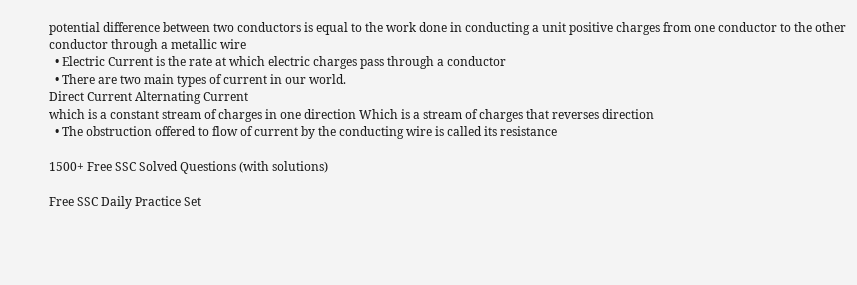potential difference between two conductors is equal to the work done in conducting a unit positive charges from one conductor to the other conductor through a metallic wire
  • Electric Current is the rate at which electric charges pass through a conductor
  • There are two main types of current in our world.
Direct Current Alternating Current
which is a constant stream of charges in one direction Which is a stream of charges that reverses direction
  • The obstruction offered to flow of current by the conducting wire is called its resistance

1500+ Free SSC Solved Questions (with solutions)

Free SSC Daily Practice Set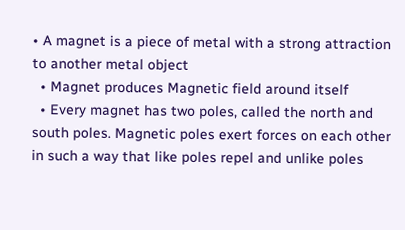• A magnet is a piece of metal with a strong attraction to another metal object
  • Magnet produces Magnetic field around itself
  • Every magnet has two poles, called the north and south poles. Magnetic poles exert forces on each other in such a way that like poles repel and unlike poles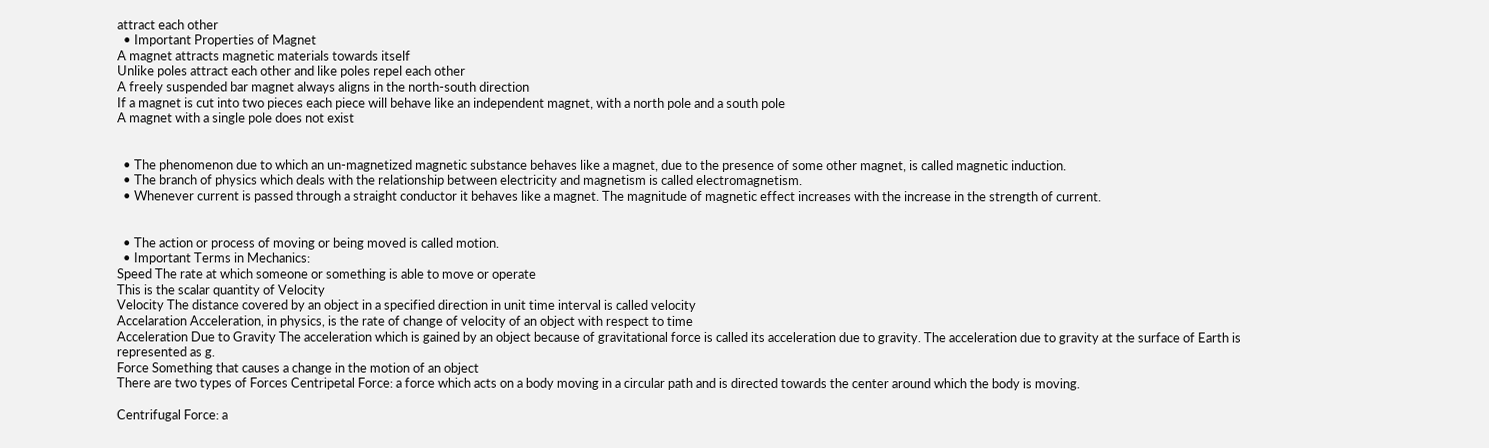attract each other
  • Important Properties of Magnet
A magnet attracts magnetic materials towards itself
Unlike poles attract each other and like poles repel each other
A freely suspended bar magnet always aligns in the north-south direction
If a magnet is cut into two pieces each piece will behave like an independent magnet, with a north pole and a south pole
A magnet with a single pole does not exist


  • The phenomenon due to which an un-magnetized magnetic substance behaves like a magnet, due to the presence of some other magnet, is called magnetic induction.
  • The branch of physics which deals with the relationship between electricity and magnetism is called electromagnetism.
  • Whenever current is passed through a straight conductor it behaves like a magnet. The magnitude of magnetic effect increases with the increase in the strength of current.


  • The action or process of moving or being moved is called motion.
  • Important Terms in Mechanics:
Speed The rate at which someone or something is able to move or operate
This is the scalar quantity of Velocity
Velocity The distance covered by an object in a specified direction in unit time interval is called velocity
Accelaration Acceleration, in physics, is the rate of change of velocity of an object with respect to time
Acceleration Due to Gravity The acceleration which is gained by an object because of gravitational force is called its acceleration due to gravity. The acceleration due to gravity at the surface of Earth is represented as g.
Force Something that causes a change in the motion of an object
There are two types of Forces Centripetal Force: a force which acts on a body moving in a circular path and is directed towards the center around which the body is moving.

Centrifugal Force: a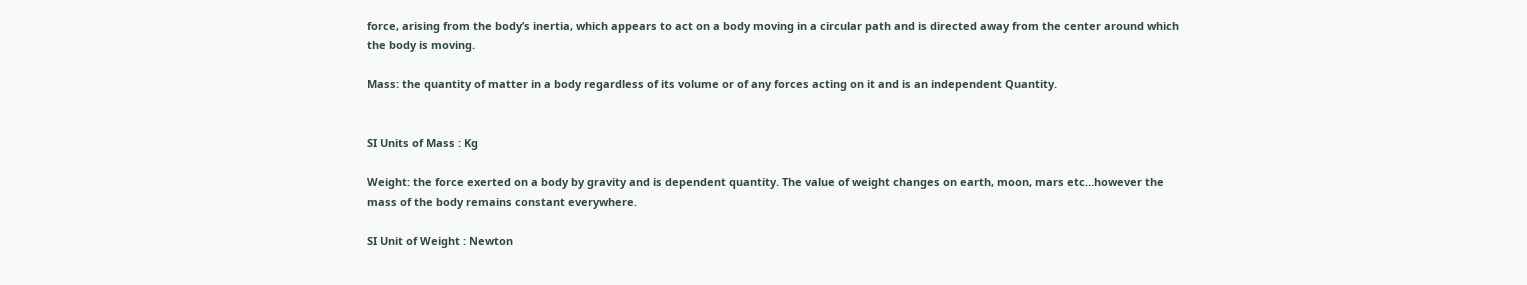force, arising from the body’s inertia, which appears to act on a body moving in a circular path and is directed away from the center around which the body is moving.

Mass: the quantity of matter in a body regardless of its volume or of any forces acting on it and is an independent Quantity.


SI Units of Mass : Kg

Weight: the force exerted on a body by gravity and is dependent quantity. The value of weight changes on earth, moon, mars etc…however the mass of the body remains constant everywhere.

SI Unit of Weight : Newton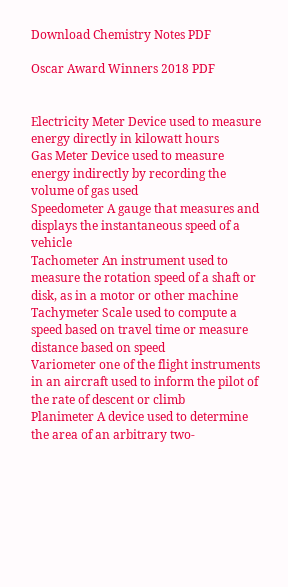Download Chemistry Notes PDF

Oscar Award Winners 2018 PDF


Electricity Meter Device used to measure energy directly in kilowatt hours
Gas Meter Device used to measure energy indirectly by recording the volume of gas used
Speedometer A gauge that measures and displays the instantaneous speed of a vehicle
Tachometer An instrument used to measure the rotation speed of a shaft or disk, as in a motor or other machine
Tachymeter Scale used to compute a speed based on travel time or measure distance based on speed
Variometer one of the flight instruments in an aircraft used to inform the pilot of the rate of descent or climb
Planimeter A device used to determine the area of an arbitrary two-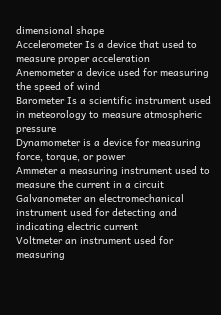dimensional shape
Accelerometer Is a device that used to measure proper acceleration
Anemometer a device used for measuring the speed of wind
Barometer Is a scientific instrument used in meteorology to measure atmospheric pressure
Dynamometer is a device for measuring force, torque, or power
Ammeter a measuring instrument used to measure the current in a circuit
Galvanometer an electromechanical instrument used for detecting and indicating electric current
Voltmeter an instrument used for measuring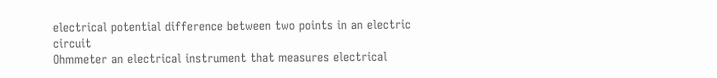electrical potential difference between two points in an electric circuit
Ohmmeter an electrical instrument that measures electrical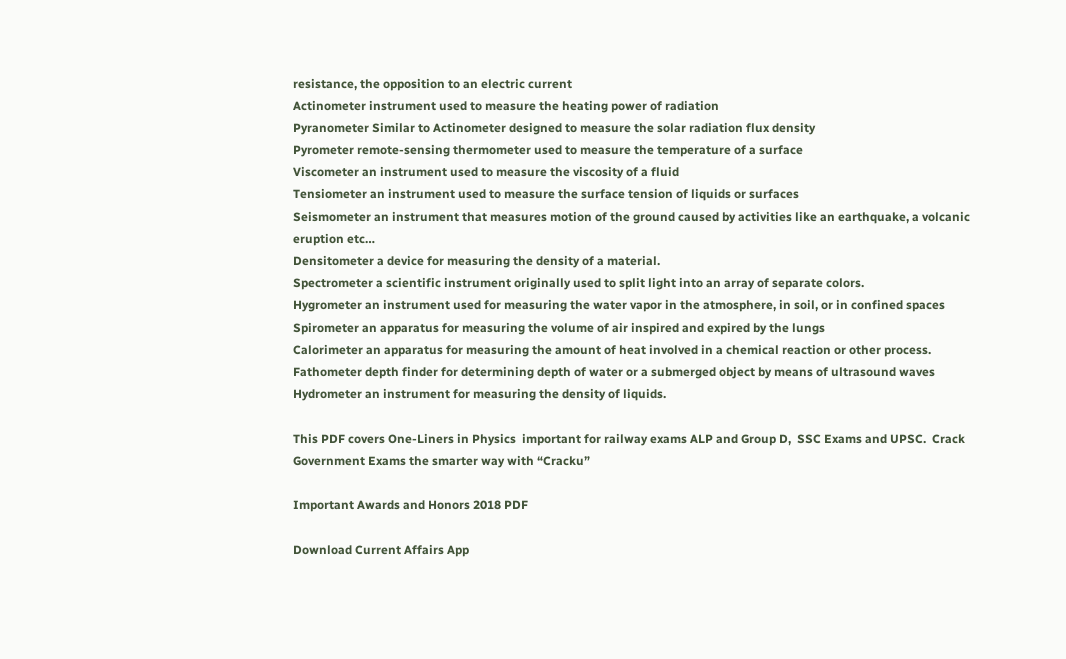resistance, the opposition to an electric current
Actinometer instrument used to measure the heating power of radiation
Pyranometer Similar to Actinometer designed to measure the solar radiation flux density
Pyrometer remote-sensing thermometer used to measure the temperature of a surface
Viscometer an instrument used to measure the viscosity of a fluid
Tensiometer an instrument used to measure the surface tension of liquids or surfaces
Seismometer an instrument that measures motion of the ground caused by activities like an earthquake, a volcanic eruption etc…
Densitometer a device for measuring the density of a material.
Spectrometer a scientific instrument originally used to split light into an array of separate colors.
Hygrometer an instrument used for measuring the water vapor in the atmosphere, in soil, or in confined spaces
Spirometer an apparatus for measuring the volume of air inspired and expired by the lungs
Calorimeter an apparatus for measuring the amount of heat involved in a chemical reaction or other process.
Fathometer depth finder for determining depth of water or a submerged object by means of ultrasound waves
Hydrometer an instrument for measuring the density of liquids.

This PDF covers One-Liners in Physics  important for railway exams ALP and Group D,  SSC Exams and UPSC.  Crack Government Exams the smarter way with “Cracku”

Important Awards and Honors 2018 PDF

Download Current Affairs App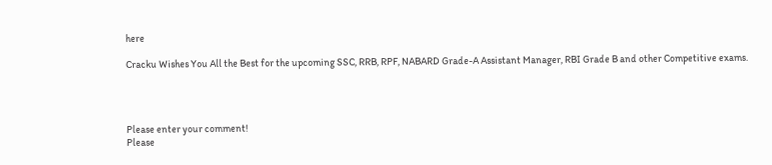here

Cracku Wishes You All the Best for the upcoming SSC, RRB, RPF, NABARD Grade-A Assistant Manager, RBI Grade B and other Competitive exams.




Please enter your comment!
Please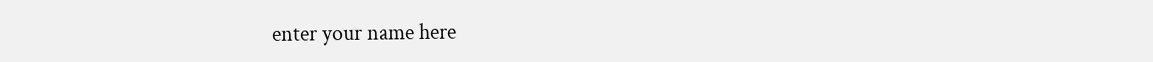enter your name here